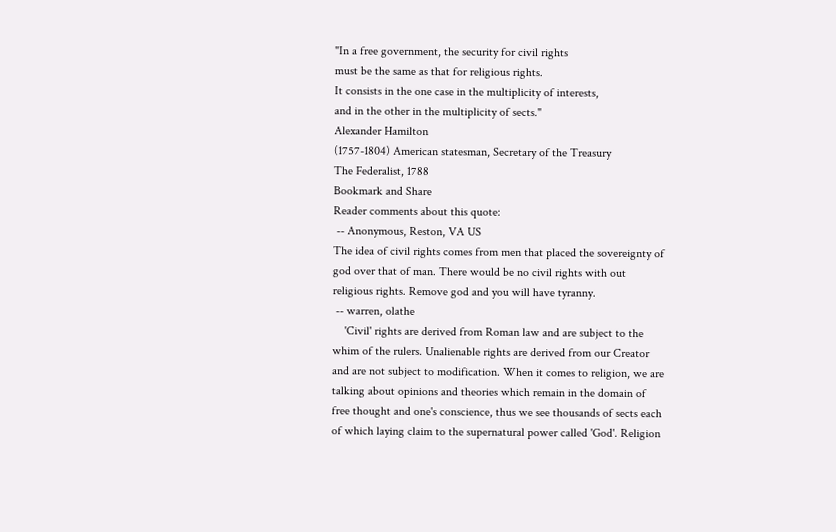"In a free government, the security for civil rights
must be the same as that for religious rights.
It consists in the one case in the multiplicity of interests,
and in the other in the multiplicity of sects."
Alexander Hamilton
(1757-1804) American statesman, Secretary of the Treasury
The Federalist, 1788
Bookmark and Share
Reader comments about this quote:
 -- Anonymous, Reston, VA US
The idea of civil rights comes from men that placed the sovereignty of god over that of man. There would be no civil rights with out religious rights. Remove god and you will have tyranny.
 -- warren, olathe
    'Civil' rights are derived from Roman law and are subject to the whim of the rulers. Unalienable rights are derived from our Creator and are not subject to modification. When it comes to religion, we are talking about opinions and theories which remain in the domain of free thought and one's conscience, thus we see thousands of sects each of which laying claim to the supernatural power called 'God'. Religion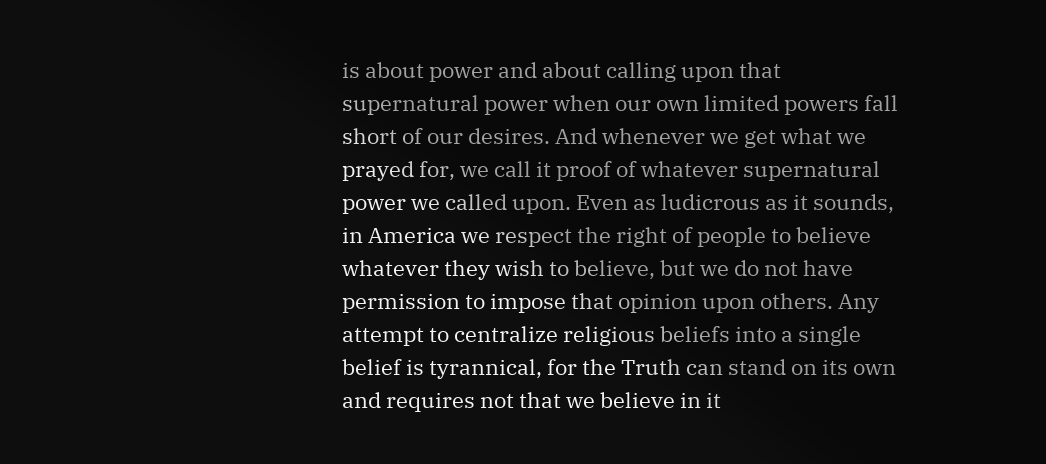is about power and about calling upon that supernatural power when our own limited powers fall short of our desires. And whenever we get what we prayed for, we call it proof of whatever supernatural power we called upon. Even as ludicrous as it sounds, in America we respect the right of people to believe whatever they wish to believe, but we do not have permission to impose that opinion upon others. Any attempt to centralize religious beliefs into a single belief is tyrannical, for the Truth can stand on its own and requires not that we believe in it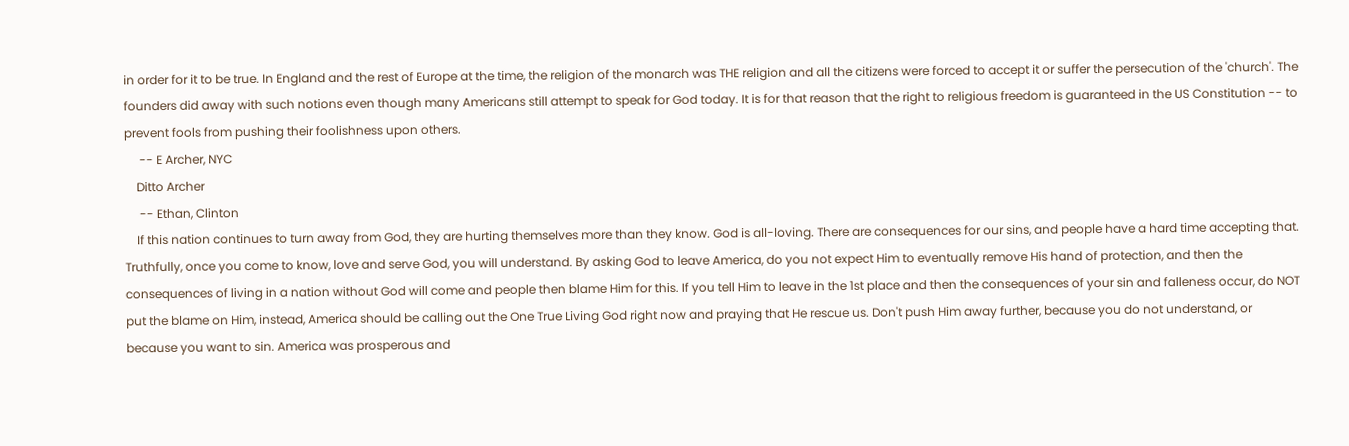in order for it to be true. In England and the rest of Europe at the time, the religion of the monarch was THE religion and all the citizens were forced to accept it or suffer the persecution of the 'church'. The founders did away with such notions even though many Americans still attempt to speak for God today. It is for that reason that the right to religious freedom is guaranteed in the US Constitution -- to prevent fools from pushing their foolishness upon others.
     -- E Archer, NYC
    Ditto Archer
     -- Ethan, Clinton
    If this nation continues to turn away from God, they are hurting themselves more than they know. God is all-loving. There are consequences for our sins, and people have a hard time accepting that. Truthfully, once you come to know, love and serve God, you will understand. By asking God to leave America, do you not expect Him to eventually remove His hand of protection, and then the consequences of living in a nation without God will come and people then blame Him for this. If you tell Him to leave in the 1st place and then the consequences of your sin and falleness occur, do NOT put the blame on Him, instead, America should be calling out the One True Living God right now and praying that He rescue us. Don't push Him away further, because you do not understand, or because you want to sin. America was prosperous and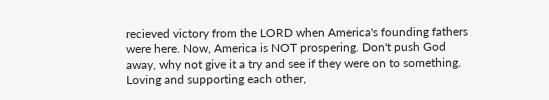recieved victory from the LORD when America's founding fathers were here. Now, America is NOT prospering. Don't push God away, why not give it a try and see if they were on to something. Loving and supporting each other,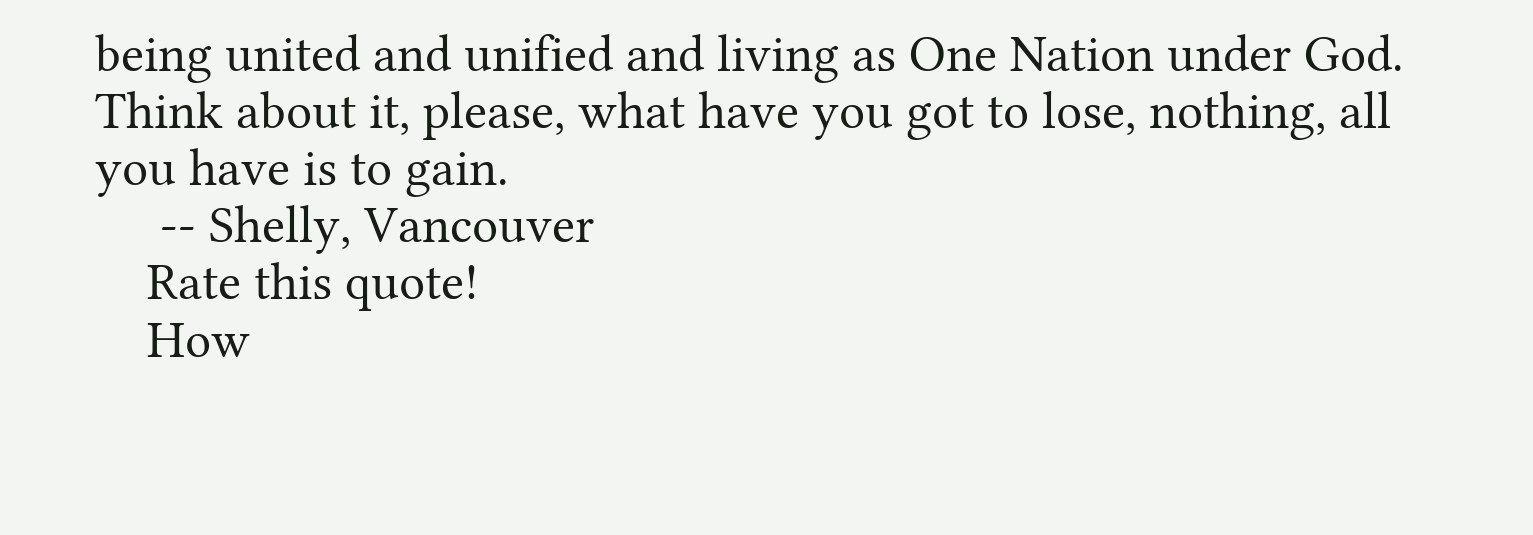being united and unified and living as One Nation under God. Think about it, please, what have you got to lose, nothing, all you have is to gain.
     -- Shelly, Vancouver
    Rate this quote!
    How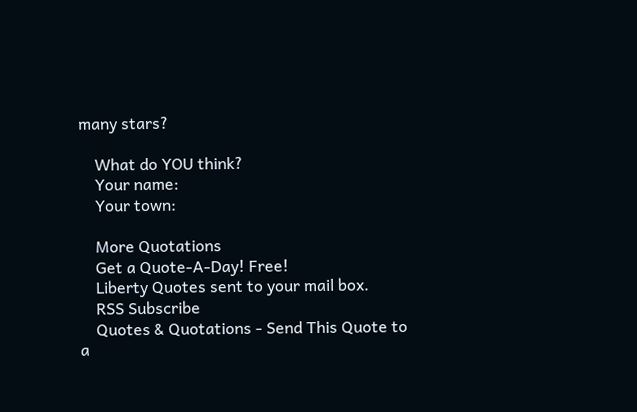many stars?

    What do YOU think?
    Your name:
    Your town:

    More Quotations
    Get a Quote-A-Day! Free!
    Liberty Quotes sent to your mail box.
    RSS Subscribe
    Quotes & Quotations - Send This Quote to a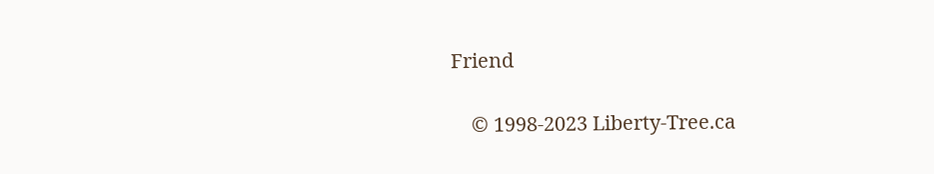Friend

    © 1998-2023 Liberty-Tree.ca